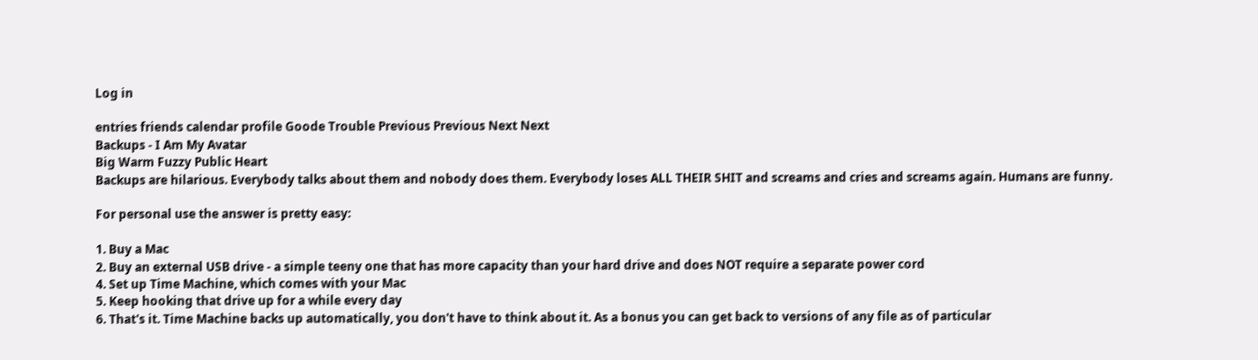Log in

entries friends calendar profile Goode Trouble Previous Previous Next Next
Backups - I Am My Avatar
Big Warm Fuzzy Public Heart
Backups are hilarious. Everybody talks about them and nobody does them. Everybody loses ALL THEIR SHIT and screams and cries and screams again. Humans are funny.

For personal use the answer is pretty easy:

1. Buy a Mac
2. Buy an external USB drive - a simple teeny one that has more capacity than your hard drive and does NOT require a separate power cord
4. Set up Time Machine, which comes with your Mac
5. Keep hooking that drive up for a while every day
6. That's it. Time Machine backs up automatically, you don't have to think about it. As a bonus you can get back to versions of any file as of particular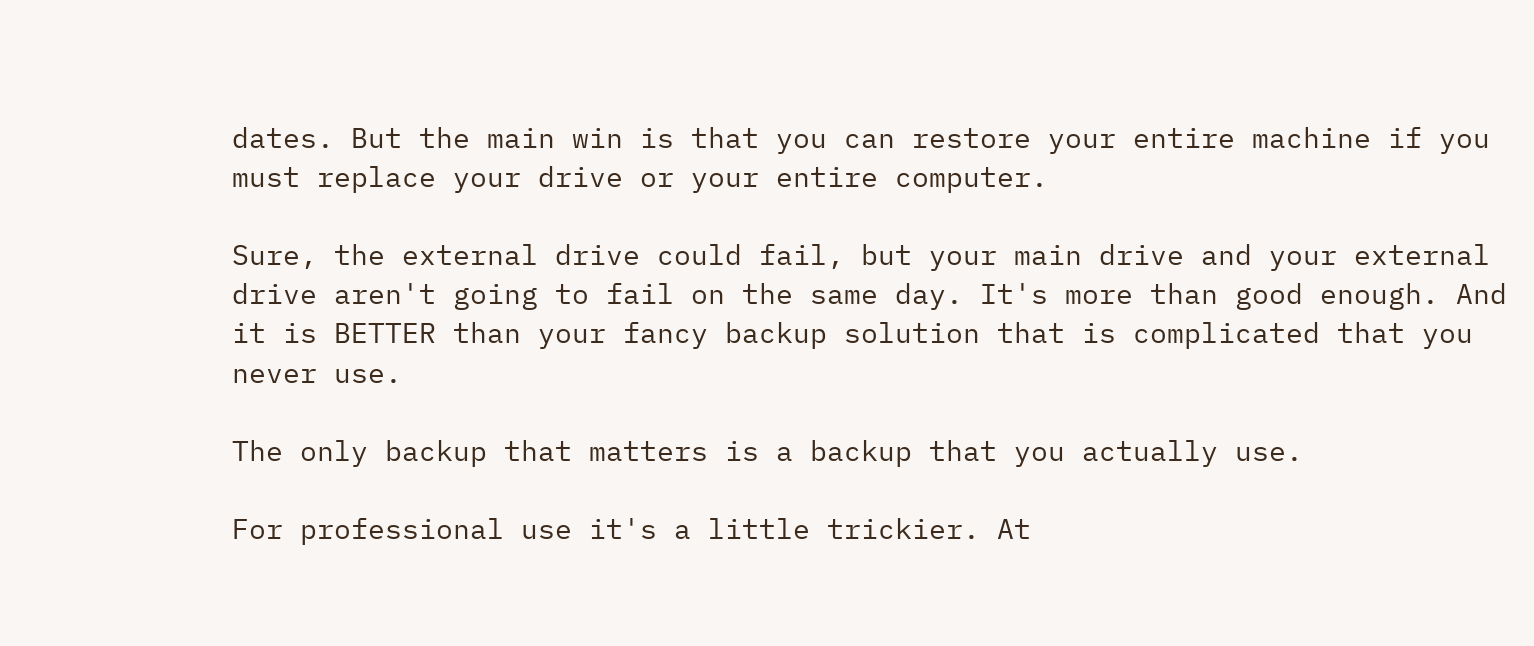dates. But the main win is that you can restore your entire machine if you must replace your drive or your entire computer.

Sure, the external drive could fail, but your main drive and your external drive aren't going to fail on the same day. It's more than good enough. And it is BETTER than your fancy backup solution that is complicated that you never use.

The only backup that matters is a backup that you actually use.

For professional use it's a little trickier. At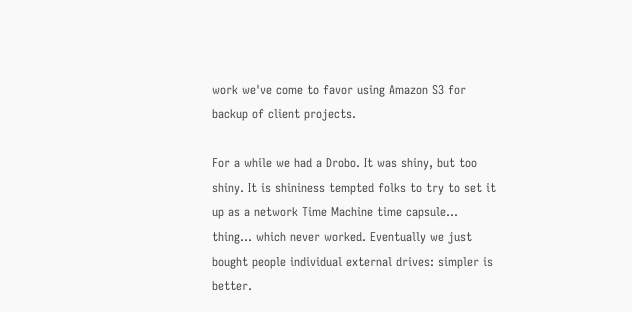work we've come to favor using Amazon S3 for backup of client projects.

For a while we had a Drobo. It was shiny, but too shiny. It is shininess tempted folks to try to set it up as a network Time Machine time capsule... thing... which never worked. Eventually we just bought people individual external drives: simpler is better.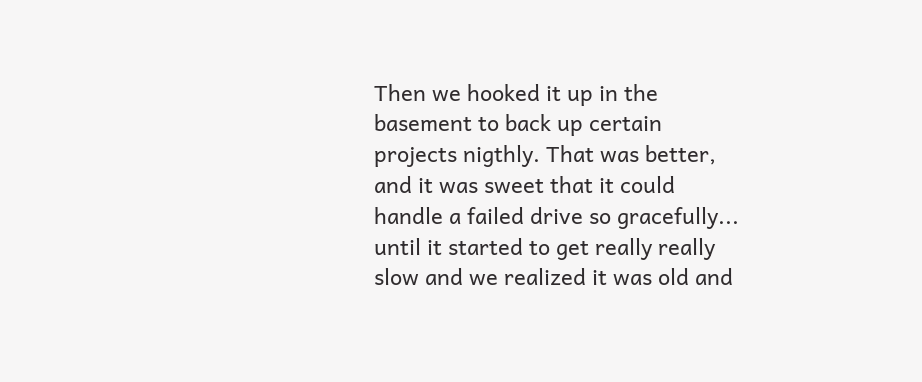Then we hooked it up in the basement to back up certain projects nigthly. That was better, and it was sweet that it could handle a failed drive so gracefully... until it started to get really really slow and we realized it was old and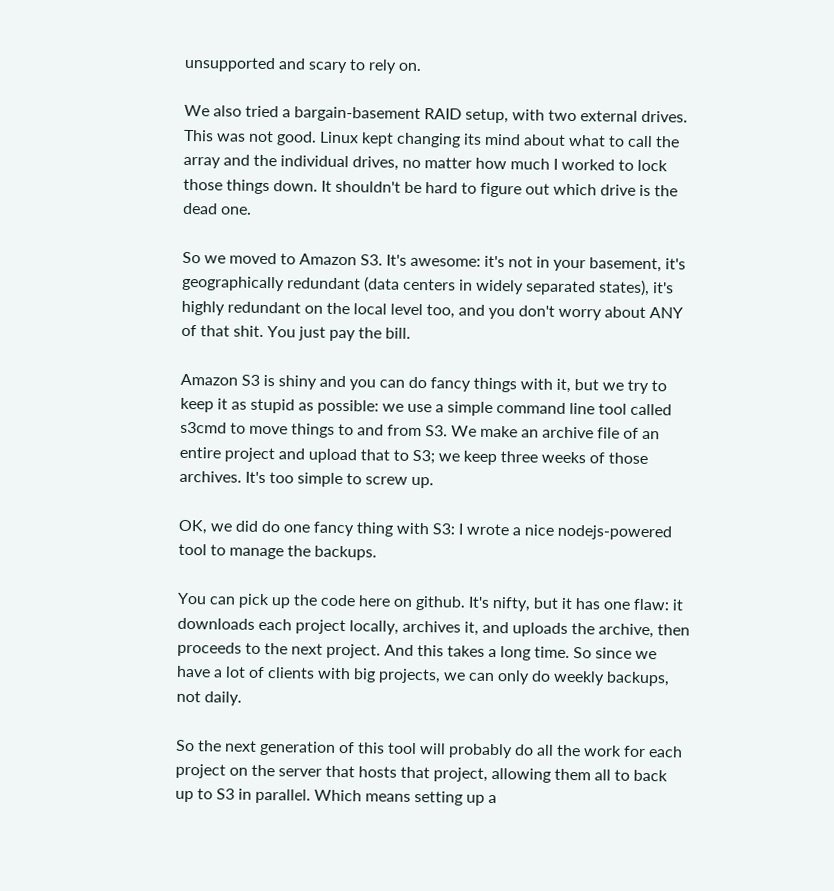unsupported and scary to rely on.

We also tried a bargain-basement RAID setup, with two external drives. This was not good. Linux kept changing its mind about what to call the array and the individual drives, no matter how much I worked to lock those things down. It shouldn't be hard to figure out which drive is the dead one.

So we moved to Amazon S3. It's awesome: it's not in your basement, it's geographically redundant (data centers in widely separated states), it's highly redundant on the local level too, and you don't worry about ANY of that shit. You just pay the bill.

Amazon S3 is shiny and you can do fancy things with it, but we try to keep it as stupid as possible: we use a simple command line tool called s3cmd to move things to and from S3. We make an archive file of an entire project and upload that to S3; we keep three weeks of those archives. It's too simple to screw up.

OK, we did do one fancy thing with S3: I wrote a nice nodejs-powered tool to manage the backups.

You can pick up the code here on github. It's nifty, but it has one flaw: it downloads each project locally, archives it, and uploads the archive, then proceeds to the next project. And this takes a long time. So since we have a lot of clients with big projects, we can only do weekly backups, not daily.

So the next generation of this tool will probably do all the work for each project on the server that hosts that project, allowing them all to back up to S3 in parallel. Which means setting up a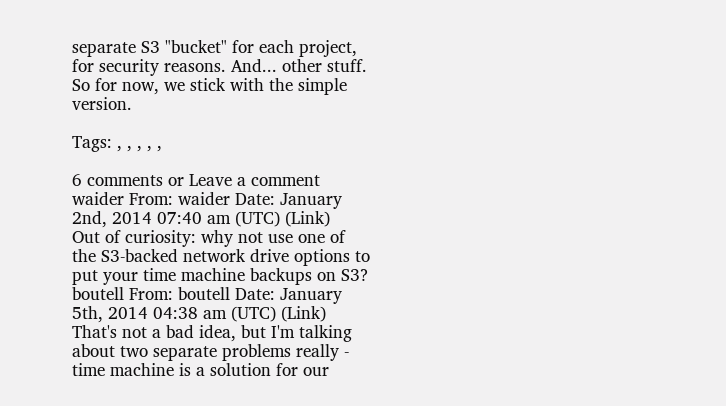separate S3 "bucket" for each project, for security reasons. And... other stuff. So for now, we stick with the simple version.

Tags: , , , , ,

6 comments or Leave a comment
waider From: waider Date: January 2nd, 2014 07:40 am (UTC) (Link)
Out of curiosity: why not use one of the S3-backed network drive options to put your time machine backups on S3?
boutell From: boutell Date: January 5th, 2014 04:38 am (UTC) (Link)
That's not a bad idea, but I'm talking about two separate problems really - time machine is a solution for our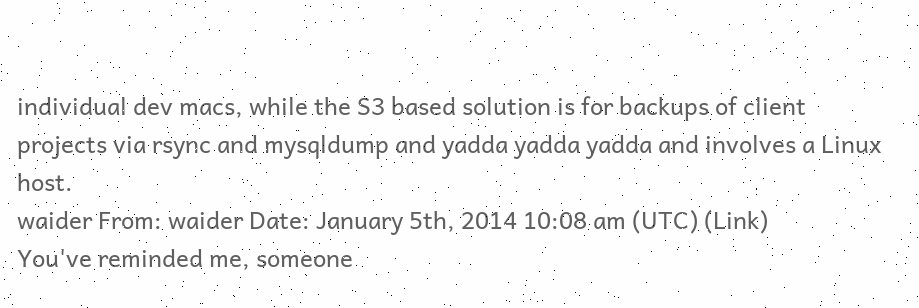individual dev macs, while the S3 based solution is for backups of client projects via rsync and mysqldump and yadda yadda yadda and involves a Linux host.
waider From: waider Date: January 5th, 2014 10:08 am (UTC) (Link)
You've reminded me, someone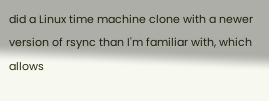did a Linux time machine clone with a newer version of rsync than I'm familiar with, which allows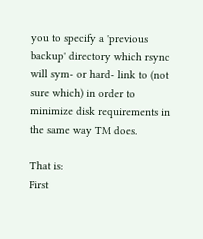you to specify a 'previous backup' directory which rsync will sym- or hard- link to (not sure which) in order to minimize disk requirements in the same way TM does.

That is:
First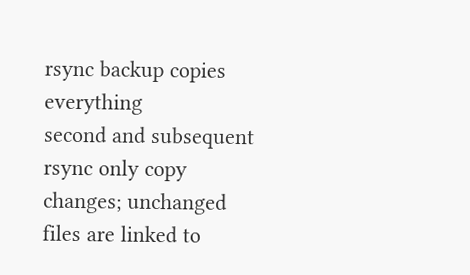rsync backup copies everything
second and subsequent rsync only copy changes; unchanged files are linked to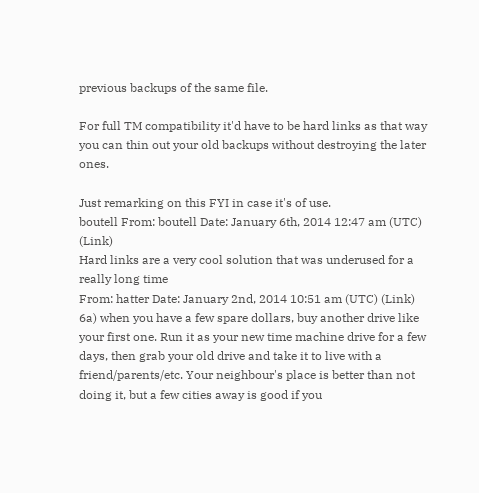previous backups of the same file.

For full TM compatibility it'd have to be hard links as that way you can thin out your old backups without destroying the later ones.

Just remarking on this FYI in case it's of use.
boutell From: boutell Date: January 6th, 2014 12:47 am (UTC) (Link)
Hard links are a very cool solution that was underused for a really long time
From: hatter Date: January 2nd, 2014 10:51 am (UTC) (Link)
6a) when you have a few spare dollars, buy another drive like your first one. Run it as your new time machine drive for a few days, then grab your old drive and take it to live with a friend/parents/etc. Your neighbour's place is better than not doing it, but a few cities away is good if you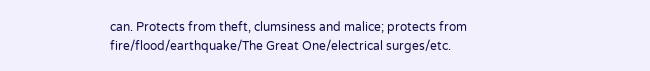can. Protects from theft, clumsiness and malice; protects from fire/flood/earthquake/The Great One/electrical surges/etc.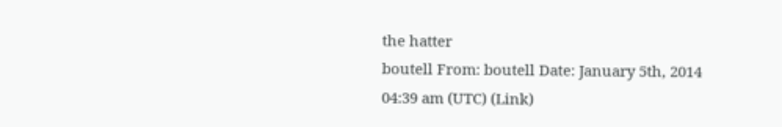the hatter
boutell From: boutell Date: January 5th, 2014 04:39 am (UTC) (Link)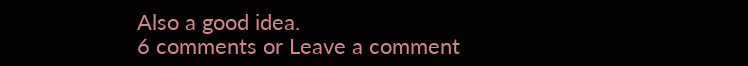Also a good idea.
6 comments or Leave a comment